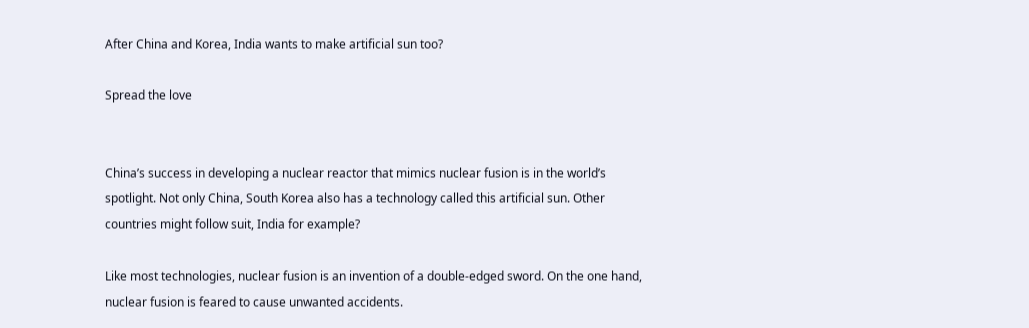After China and Korea, India wants to make artificial sun too?

Spread the love


China’s success in developing a nuclear reactor that mimics nuclear fusion is in the world’s spotlight. Not only China, South Korea also has a technology called this artificial sun. Other countries might follow suit, India for example?

Like most technologies, nuclear fusion is an invention of a double-edged sword. On the one hand, nuclear fusion is feared to cause unwanted accidents.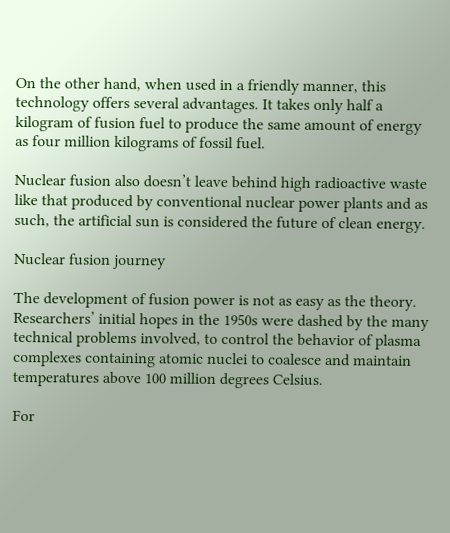On the other hand, when used in a friendly manner, this technology offers several advantages. It takes only half a kilogram of fusion fuel to produce the same amount of energy as four million kilograms of fossil fuel.

Nuclear fusion also doesn’t leave behind high radioactive waste like that produced by conventional nuclear power plants and as such, the artificial sun is considered the future of clean energy.

Nuclear fusion journey

The development of fusion power is not as easy as the theory. Researchers’ initial hopes in the 1950s were dashed by the many technical problems involved, to control the behavior of plasma complexes containing atomic nuclei to coalesce and maintain temperatures above 100 million degrees Celsius.

For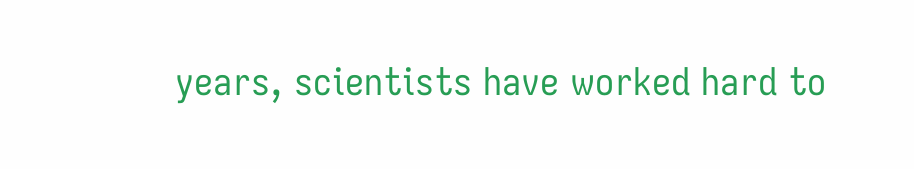years, scientists have worked hard to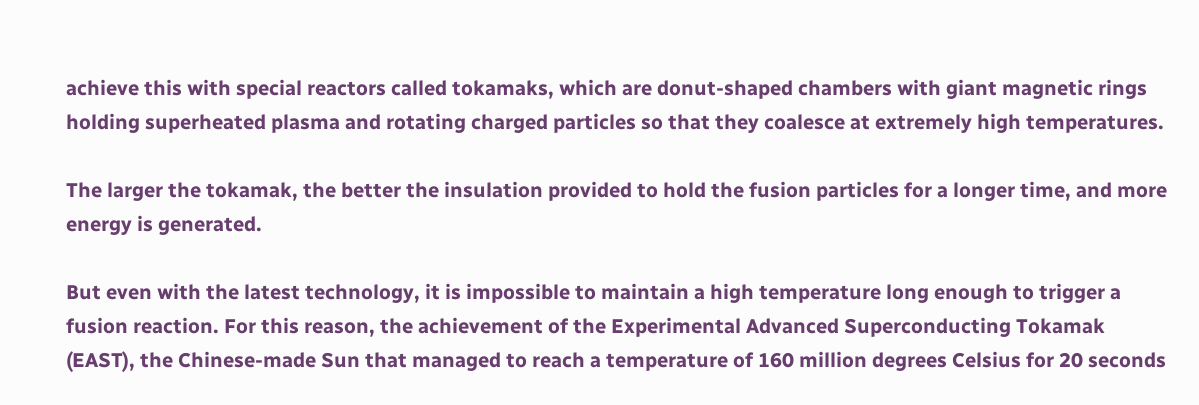achieve this with special reactors called tokamaks, which are donut-shaped chambers with giant magnetic rings holding superheated plasma and rotating charged particles so that they coalesce at extremely high temperatures.

The larger the tokamak, the better the insulation provided to hold the fusion particles for a longer time, and more energy is generated.

But even with the latest technology, it is impossible to maintain a high temperature long enough to trigger a fusion reaction. For this reason, the achievement of the Experimental Advanced Superconducting Tokamak (EAST), the Chinese-made Sun that managed to reach a temperature of 160 million degrees Celsius for 20 seconds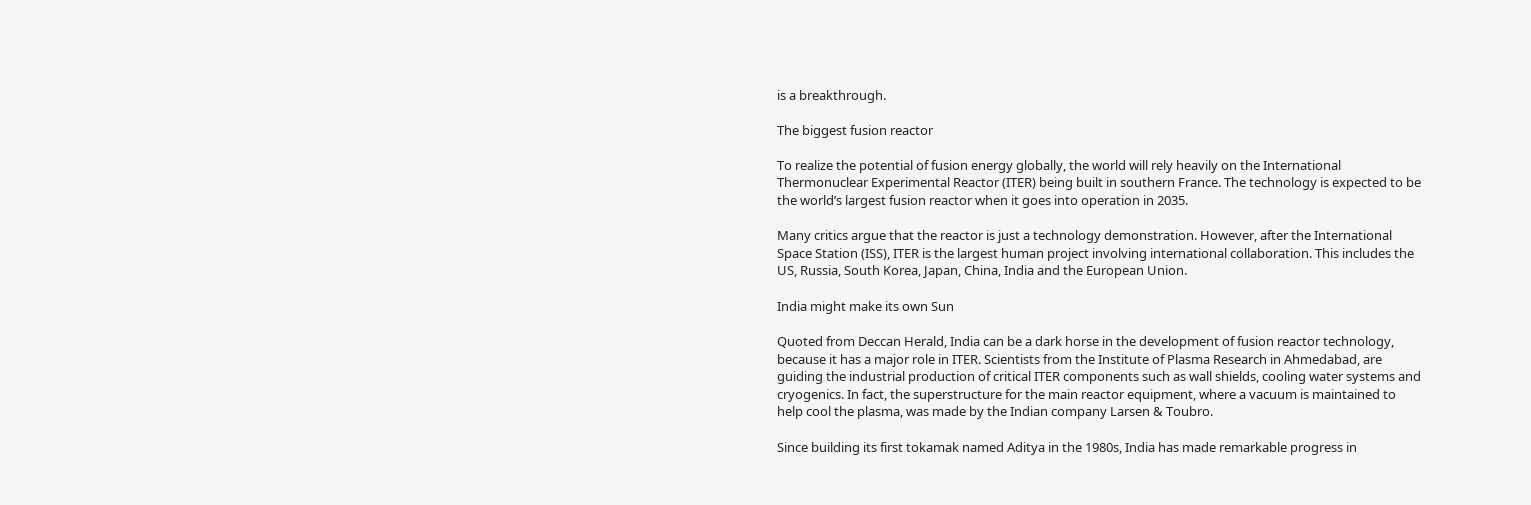is a breakthrough.

The biggest fusion reactor

To realize the potential of fusion energy globally, the world will rely heavily on the International Thermonuclear Experimental Reactor (ITER) being built in southern France. The technology is expected to be the world’s largest fusion reactor when it goes into operation in 2035.

Many critics argue that the reactor is just a technology demonstration. However, after the International Space Station (ISS), ITER is the largest human project involving international collaboration. This includes the US, Russia, South Korea, Japan, China, India and the European Union.

India might make its own Sun

Quoted from Deccan Herald, India can be a dark horse in the development of fusion reactor technology, because it has a major role in ITER. Scientists from the Institute of Plasma Research in Ahmedabad, are guiding the industrial production of critical ITER components such as wall shields, cooling water systems and cryogenics. In fact, the superstructure for the main reactor equipment, where a vacuum is maintained to help cool the plasma, was made by the Indian company Larsen & Toubro.

Since building its first tokamak named Aditya in the 1980s, India has made remarkable progress in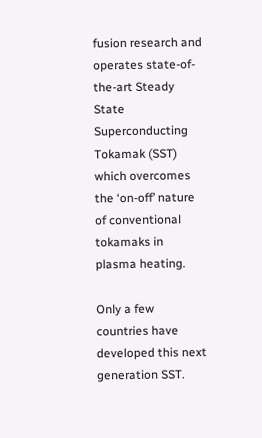fusion research and operates state-of-the-art Steady State Superconducting Tokamak (SST) which overcomes the ‘on-off’ nature of conventional tokamaks in plasma heating.

Only a few countries have developed this next generation SST.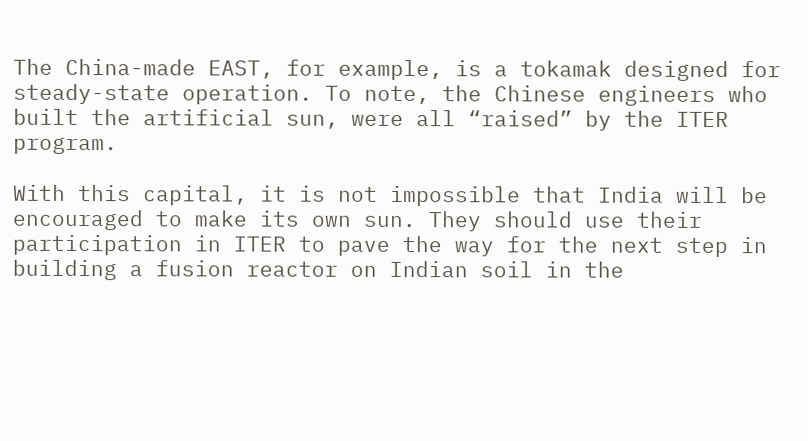The China-made EAST, for example, is a tokamak designed for steady-state operation. To note, the Chinese engineers who built the artificial sun, were all “raised” by the ITER program.

With this capital, it is not impossible that India will be encouraged to make its own sun. They should use their participation in ITER to pave the way for the next step in building a fusion reactor on Indian soil in the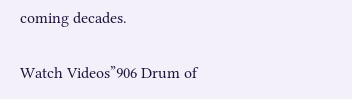coming decades.

Watch Videos”906 Drum of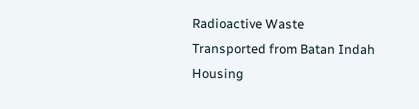Radioactive Waste Transported from Batan Indah Housing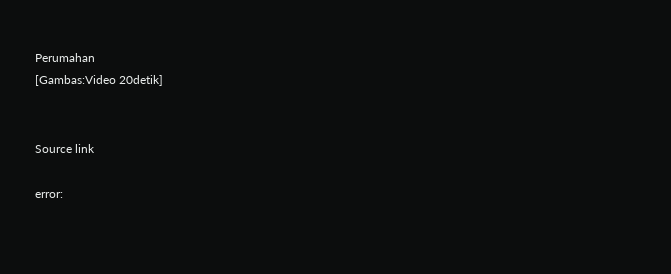Perumahan
[Gambas:Video 20detik]


Source link

error: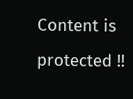Content is protected !!